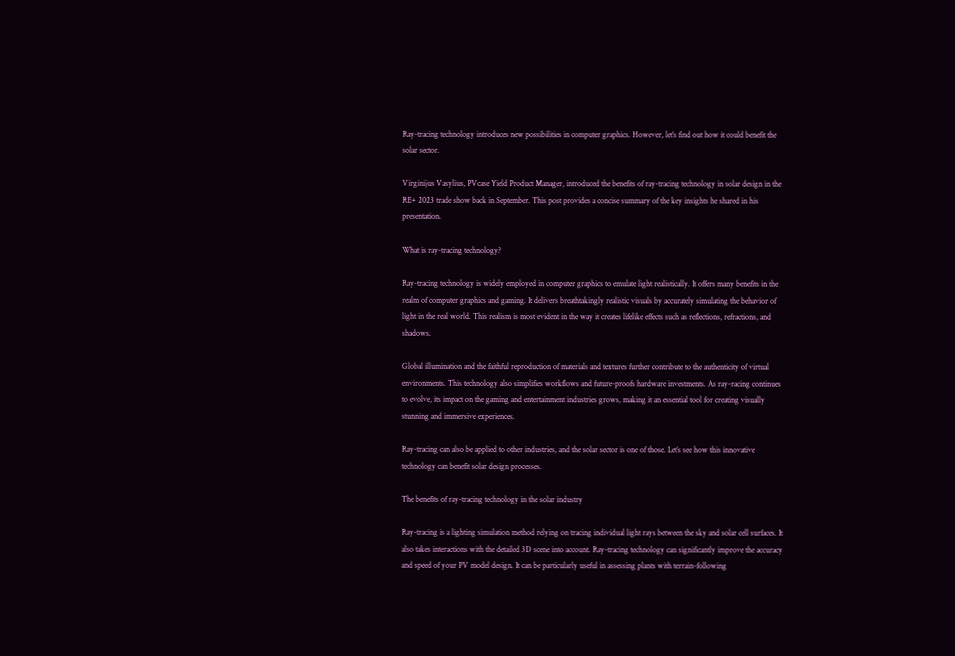Ray-tracing technology introduces new possibilities in computer graphics. However, let’s find out how it could benefit the solar sector.

Virginijus Vasylius, PVcase Yield Product Manager, introduced the benefits of ray-tracing technology in solar design in the RE+ 2023 trade show back in September. This post provides a concise summary of the key insights he shared in his presentation.

What is ray-tracing technology?

Ray-tracing technology is widely employed in computer graphics to emulate light realistically. It offers many benefits in the realm of computer graphics and gaming. It delivers breathtakingly realistic visuals by accurately simulating the behavior of light in the real world. This realism is most evident in the way it creates lifelike effects such as reflections, refractions, and shadows.

Global illumination and the faithful reproduction of materials and textures further contribute to the authenticity of virtual environments. This technology also simplifies workflows and future-proofs hardware investments. As ray-racing continues to evolve, its impact on the gaming and entertainment industries grows, making it an essential tool for creating visually stunning and immersive experiences.

Ray-tracing can also be applied to other industries, and the solar sector is one of those. Let’s see how this innovative technology can benefit solar design processes.

The benefits of ray-tracing technology in the solar industry

Ray-tracing is a lighting simulation method relying on tracing individual light rays between the sky and solar cell surfaces. It also takes interactions with the detailed 3D scene into account. Ray-tracing technology can significantly improve the accuracy and speed of your PV model design. It can be particularly useful in assessing plants with terrain-following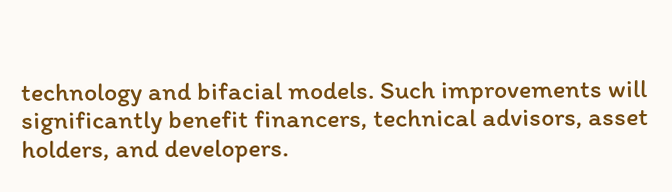technology and bifacial models. Such improvements will significantly benefit financers, technical advisors, asset holders, and developers.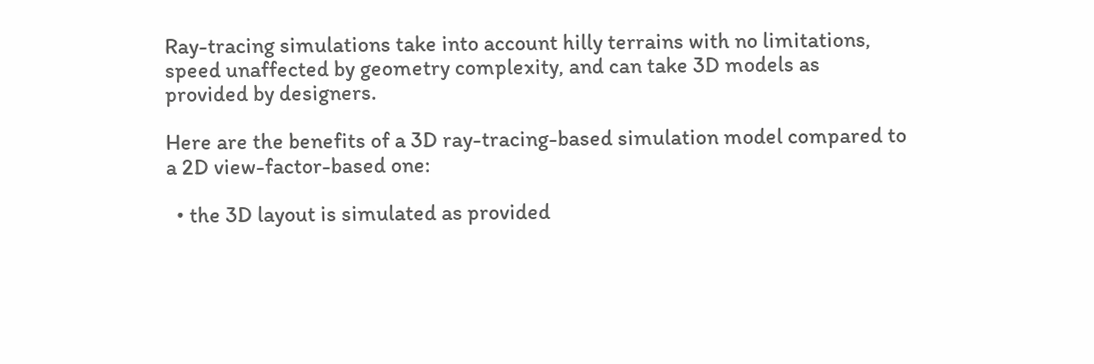Ray-tracing simulations take into account hilly terrains with no limitations, speed unaffected by geometry complexity, and can take 3D models as provided by designers.

Here are the benefits of a 3D ray-tracing-based simulation model compared to a 2D view-factor-based one:

  • the 3D layout is simulated as provided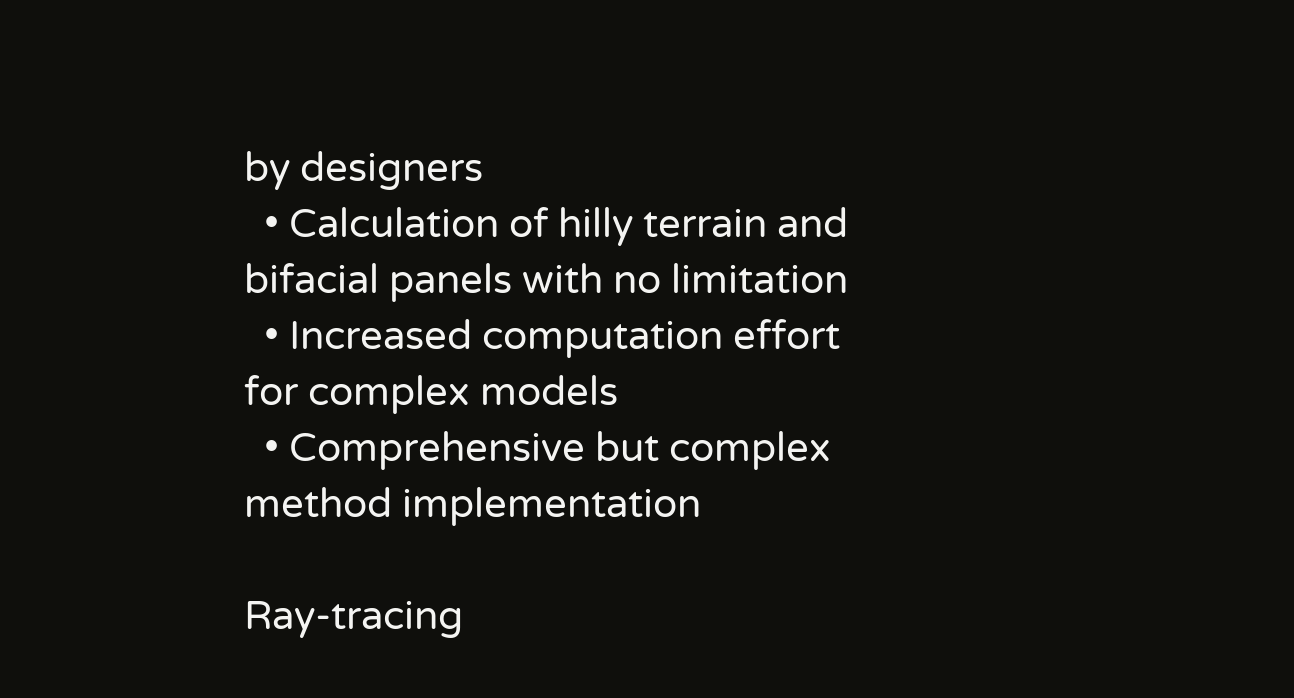by designers
  • Calculation of hilly terrain and bifacial panels with no limitation
  • Increased computation effort for complex models
  • Comprehensive but complex method implementation

Ray-tracing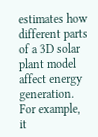estimates how different parts of a 3D solar plant model affect energy generation. For example, it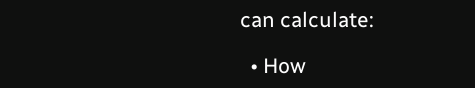can calculate:

  • How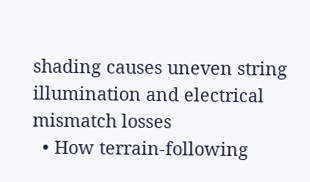shading causes uneven string illumination and electrical mismatch losses
  • How terrain-following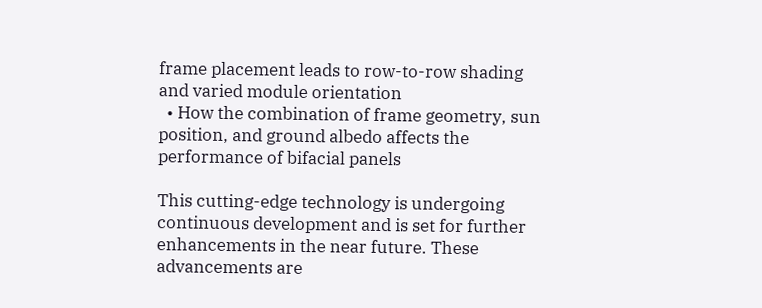frame placement leads to row-to-row shading and varied module orientation
  • How the combination of frame geometry, sun position, and ground albedo affects the performance of bifacial panels

This cutting-edge technology is undergoing continuous development and is set for further enhancements in the near future. These advancements are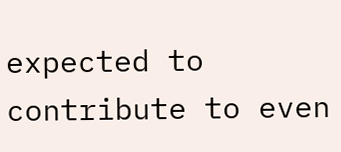expected to contribute to even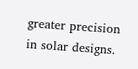greater precision in solar designs.